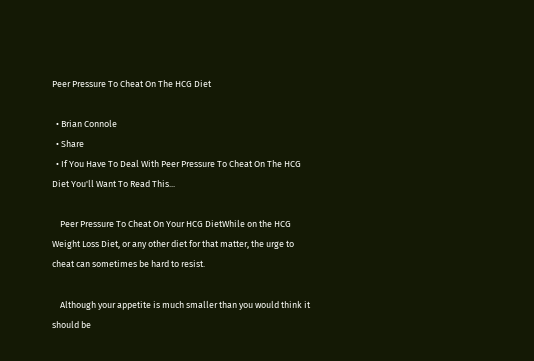Peer Pressure To Cheat On The HCG Diet

  • Brian Connole
  • Share
  • If You Have To Deal With Peer Pressure To Cheat On The HCG Diet You'll Want To Read This...

    Peer Pressure To Cheat On Your HCG DietWhile on the HCG Weight Loss Diet, or any other diet for that matter, the urge to cheat can sometimes be hard to resist.

    Although your appetite is much smaller than you would think it should be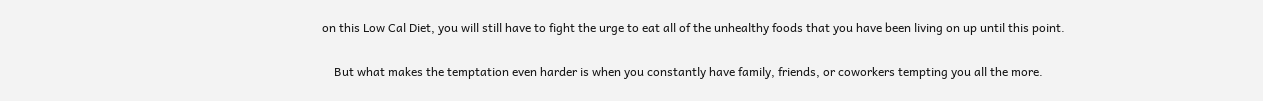on this Low Cal Diet, you will still have to fight the urge to eat all of the unhealthy foods that you have been living on up until this point.

    But what makes the temptation even harder is when you constantly have family, friends, or coworkers tempting you all the more.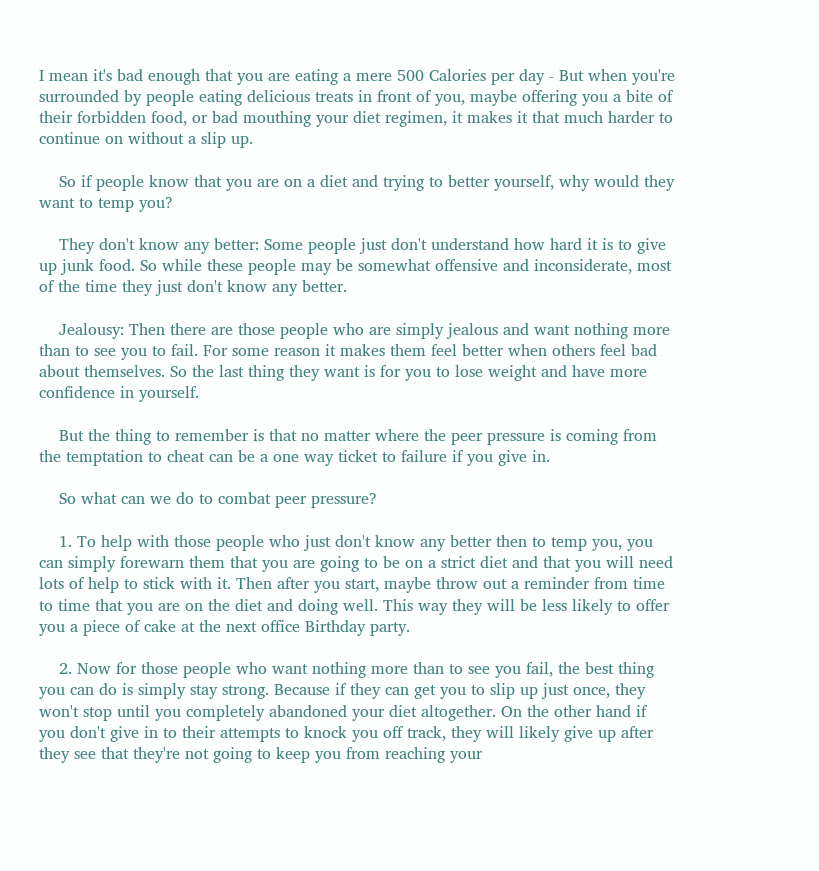I mean it's bad enough that you are eating a mere 500 Calories per day - But when you're surrounded by people eating delicious treats in front of you, maybe offering you a bite of their forbidden food, or bad mouthing your diet regimen, it makes it that much harder to continue on without a slip up.

    So if people know that you are on a diet and trying to better yourself, why would they want to temp you?

    They don't know any better: Some people just don't understand how hard it is to give up junk food. So while these people may be somewhat offensive and inconsiderate, most of the time they just don't know any better.

    Jealousy: Then there are those people who are simply jealous and want nothing more than to see you to fail. For some reason it makes them feel better when others feel bad about themselves. So the last thing they want is for you to lose weight and have more confidence in yourself.

    But the thing to remember is that no matter where the peer pressure is coming from the temptation to cheat can be a one way ticket to failure if you give in.

    So what can we do to combat peer pressure?

    1. To help with those people who just don't know any better then to temp you, you can simply forewarn them that you are going to be on a strict diet and that you will need lots of help to stick with it. Then after you start, maybe throw out a reminder from time to time that you are on the diet and doing well. This way they will be less likely to offer you a piece of cake at the next office Birthday party.

    2. Now for those people who want nothing more than to see you fail, the best thing you can do is simply stay strong. Because if they can get you to slip up just once, they won't stop until you completely abandoned your diet altogether. On the other hand if you don't give in to their attempts to knock you off track, they will likely give up after they see that they're not going to keep you from reaching your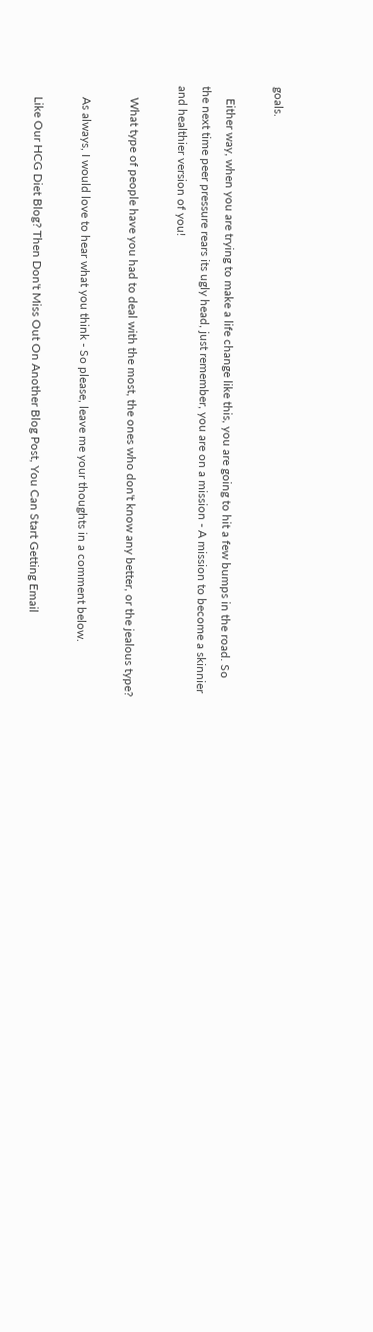goals.

    Either way, when you are trying to make a life change like this, you are going to hit a few bumps in the road. So the next time peer pressure rears its ugly head, just remember, you are on a mission - A mission to become a skinnier and healthier version of you!

    What type of people have you had to deal with the most, the ones who don't know any better, or the jealous type?

    As always, I would love to hear what you think - So please, leave me your thoughts in a comment below.

    Like Our HCG Diet Blog? Then Don't Miss Out On Another Blog Post, You Can Start Getting Email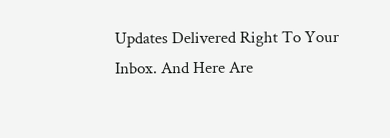Updates Delivered Right To Your Inbox. And Here Are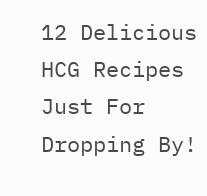12 Delicious HCG Recipes Just For Dropping By!